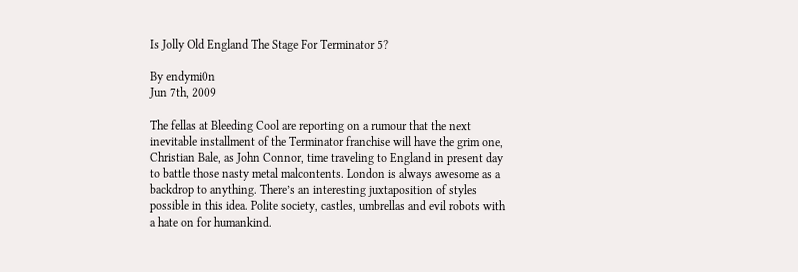Is Jolly Old England The Stage For Terminator 5?

By endymi0n
Jun 7th, 2009

The fellas at Bleeding Cool are reporting on a rumour that the next inevitable installment of the Terminator franchise will have the grim one, Christian Bale, as John Connor, time traveling to England in present day to battle those nasty metal malcontents. London is always awesome as a backdrop to anything. There’s an interesting juxtaposition of styles possible in this idea. Polite society, castles, umbrellas and evil robots with a hate on for humankind.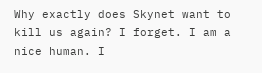Why exactly does Skynet want to kill us again? I forget. I am a nice human. I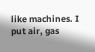like machines. I put air, gas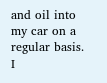and oil into my car on a regular basis. I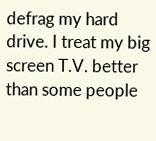defrag my hard drive. I treat my big screen T.V. better than some people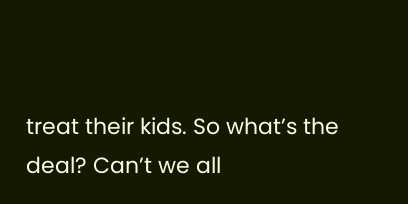treat their kids. So what’s the deal? Can’t we all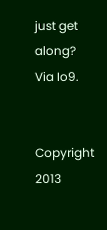just get along? Via Io9.


Copyright 2013